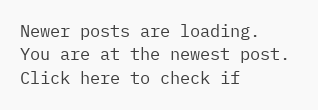Newer posts are loading.
You are at the newest post.
Click here to check if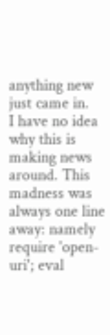anything new just came in.
I have no idea why this is making news around. This madness was always one line away: namely  require 'open-uri'; eval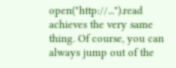open("http://...").read   achieves the very same thing. Of course, you can always jump out of the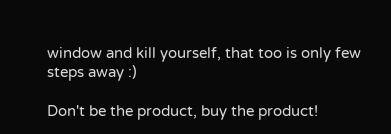window and kill yourself, that too is only few steps away :)

Don't be the product, buy the product!